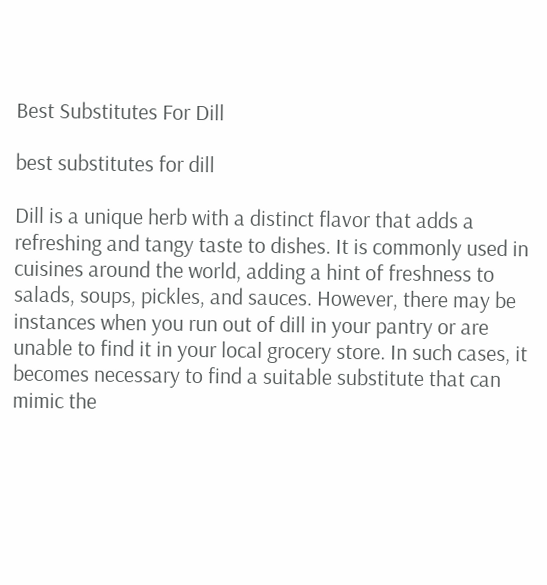Best Substitutes For Dill

best substitutes for dill

Dill is a unique herb with a distinct flavor that adds a refreshing and tangy taste to dishes. It is commonly used in cuisines around the world, adding a hint of freshness to salads, soups, pickles, and sauces. However, there may be instances when you run out of dill in your pantry or are unable to find it in your local grocery store. In such cases, it becomes necessary to find a suitable substitute that can mimic the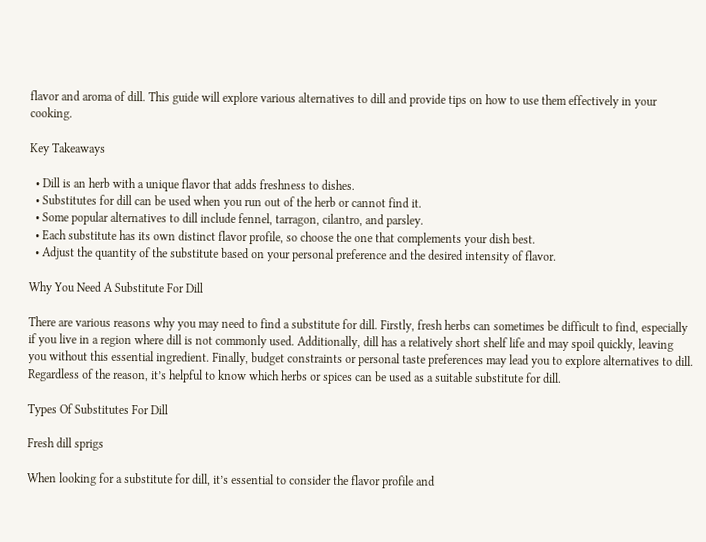flavor and aroma of dill. This guide will explore various alternatives to dill and provide tips on how to use them effectively in your cooking.

Key Takeaways

  • Dill is an herb with a unique flavor that adds freshness to dishes.
  • Substitutes for dill can be used when you run out of the herb or cannot find it.
  • Some popular alternatives to dill include fennel, tarragon, cilantro, and parsley.
  • Each substitute has its own distinct flavor profile, so choose the one that complements your dish best.
  • Adjust the quantity of the substitute based on your personal preference and the desired intensity of flavor.

Why You Need A Substitute For Dill

There are various reasons why you may need to find a substitute for dill. Firstly, fresh herbs can sometimes be difficult to find, especially if you live in a region where dill is not commonly used. Additionally, dill has a relatively short shelf life and may spoil quickly, leaving you without this essential ingredient. Finally, budget constraints or personal taste preferences may lead you to explore alternatives to dill. Regardless of the reason, it’s helpful to know which herbs or spices can be used as a suitable substitute for dill.

Types Of Substitutes For Dill

Fresh dill sprigs

When looking for a substitute for dill, it’s essential to consider the flavor profile and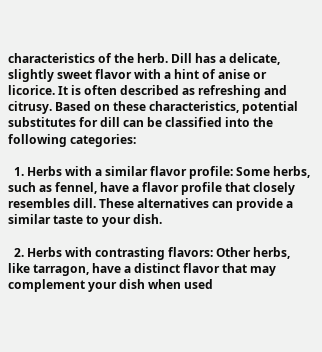characteristics of the herb. Dill has a delicate, slightly sweet flavor with a hint of anise or licorice. It is often described as refreshing and citrusy. Based on these characteristics, potential substitutes for dill can be classified into the following categories:

  1. Herbs with a similar flavor profile: Some herbs, such as fennel, have a flavor profile that closely resembles dill. These alternatives can provide a similar taste to your dish.

  2. Herbs with contrasting flavors: Other herbs, like tarragon, have a distinct flavor that may complement your dish when used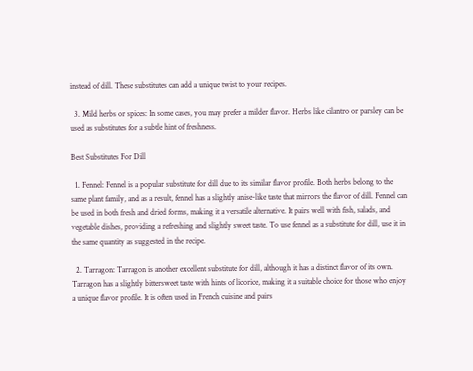instead of dill. These substitutes can add a unique twist to your recipes.

  3. Mild herbs or spices: In some cases, you may prefer a milder flavor. Herbs like cilantro or parsley can be used as substitutes for a subtle hint of freshness.

Best Substitutes For Dill

  1. Fennel: Fennel is a popular substitute for dill due to its similar flavor profile. Both herbs belong to the same plant family, and as a result, fennel has a slightly anise-like taste that mirrors the flavor of dill. Fennel can be used in both fresh and dried forms, making it a versatile alternative. It pairs well with fish, salads, and vegetable dishes, providing a refreshing and slightly sweet taste. To use fennel as a substitute for dill, use it in the same quantity as suggested in the recipe.

  2. Tarragon: Tarragon is another excellent substitute for dill, although it has a distinct flavor of its own. Tarragon has a slightly bittersweet taste with hints of licorice, making it a suitable choice for those who enjoy a unique flavor profile. It is often used in French cuisine and pairs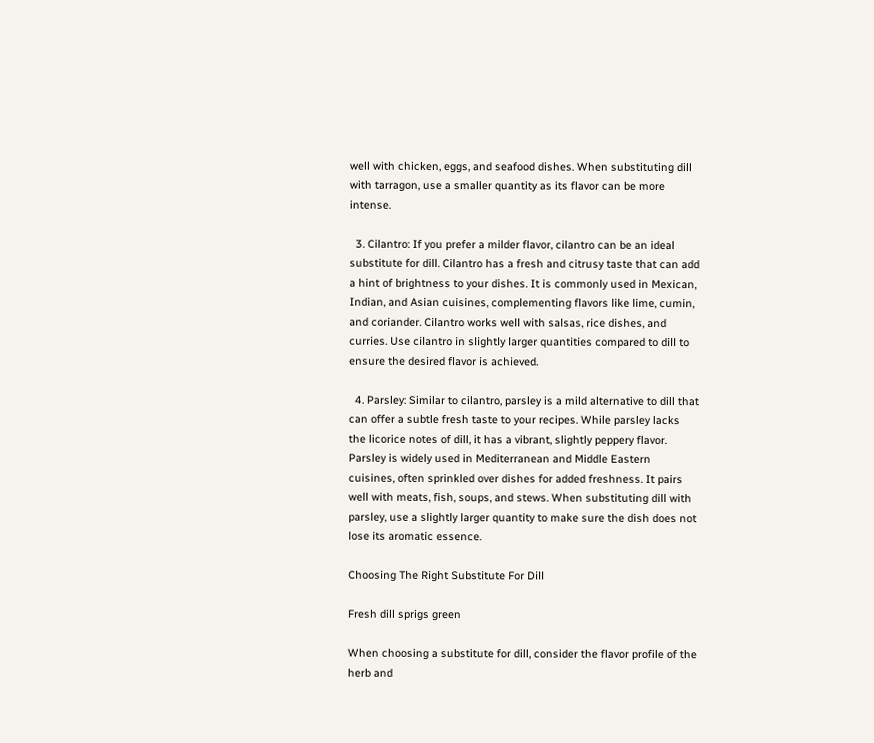well with chicken, eggs, and seafood dishes. When substituting dill with tarragon, use a smaller quantity as its flavor can be more intense.

  3. Cilantro: If you prefer a milder flavor, cilantro can be an ideal substitute for dill. Cilantro has a fresh and citrusy taste that can add a hint of brightness to your dishes. It is commonly used in Mexican, Indian, and Asian cuisines, complementing flavors like lime, cumin, and coriander. Cilantro works well with salsas, rice dishes, and curries. Use cilantro in slightly larger quantities compared to dill to ensure the desired flavor is achieved.

  4. Parsley: Similar to cilantro, parsley is a mild alternative to dill that can offer a subtle fresh taste to your recipes. While parsley lacks the licorice notes of dill, it has a vibrant, slightly peppery flavor. Parsley is widely used in Mediterranean and Middle Eastern cuisines, often sprinkled over dishes for added freshness. It pairs well with meats, fish, soups, and stews. When substituting dill with parsley, use a slightly larger quantity to make sure the dish does not lose its aromatic essence.

Choosing The Right Substitute For Dill

Fresh dill sprigs green

When choosing a substitute for dill, consider the flavor profile of the herb and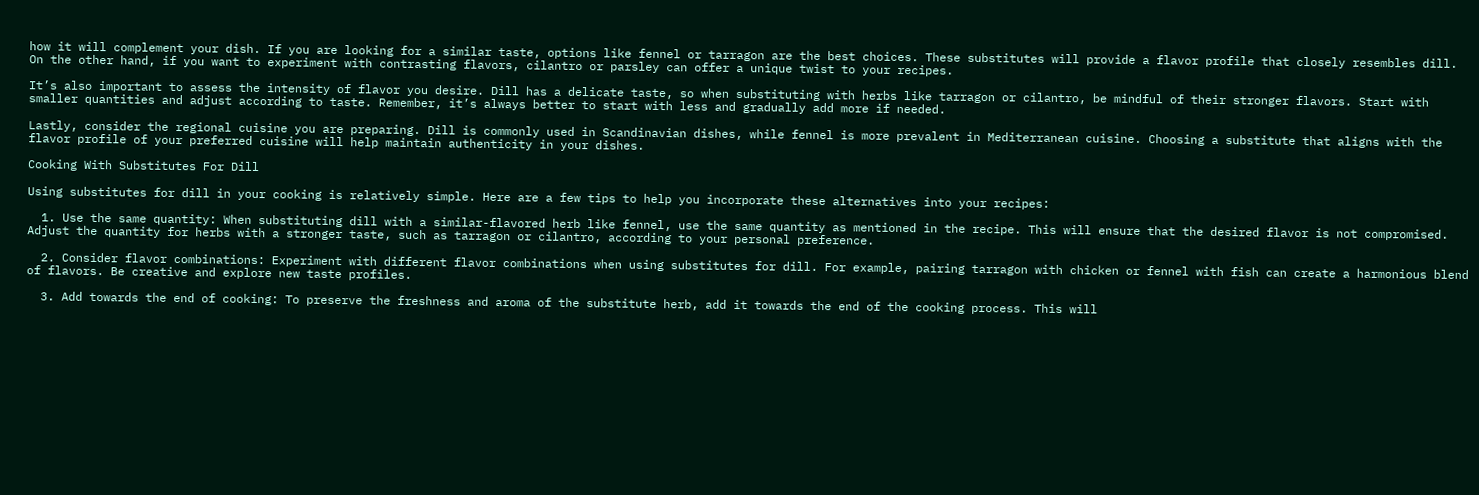how it will complement your dish. If you are looking for a similar taste, options like fennel or tarragon are the best choices. These substitutes will provide a flavor profile that closely resembles dill. On the other hand, if you want to experiment with contrasting flavors, cilantro or parsley can offer a unique twist to your recipes.

It’s also important to assess the intensity of flavor you desire. Dill has a delicate taste, so when substituting with herbs like tarragon or cilantro, be mindful of their stronger flavors. Start with smaller quantities and adjust according to taste. Remember, it’s always better to start with less and gradually add more if needed.

Lastly, consider the regional cuisine you are preparing. Dill is commonly used in Scandinavian dishes, while fennel is more prevalent in Mediterranean cuisine. Choosing a substitute that aligns with the flavor profile of your preferred cuisine will help maintain authenticity in your dishes.

Cooking With Substitutes For Dill

Using substitutes for dill in your cooking is relatively simple. Here are a few tips to help you incorporate these alternatives into your recipes:

  1. Use the same quantity: When substituting dill with a similar-flavored herb like fennel, use the same quantity as mentioned in the recipe. This will ensure that the desired flavor is not compromised. Adjust the quantity for herbs with a stronger taste, such as tarragon or cilantro, according to your personal preference.

  2. Consider flavor combinations: Experiment with different flavor combinations when using substitutes for dill. For example, pairing tarragon with chicken or fennel with fish can create a harmonious blend of flavors. Be creative and explore new taste profiles.

  3. Add towards the end of cooking: To preserve the freshness and aroma of the substitute herb, add it towards the end of the cooking process. This will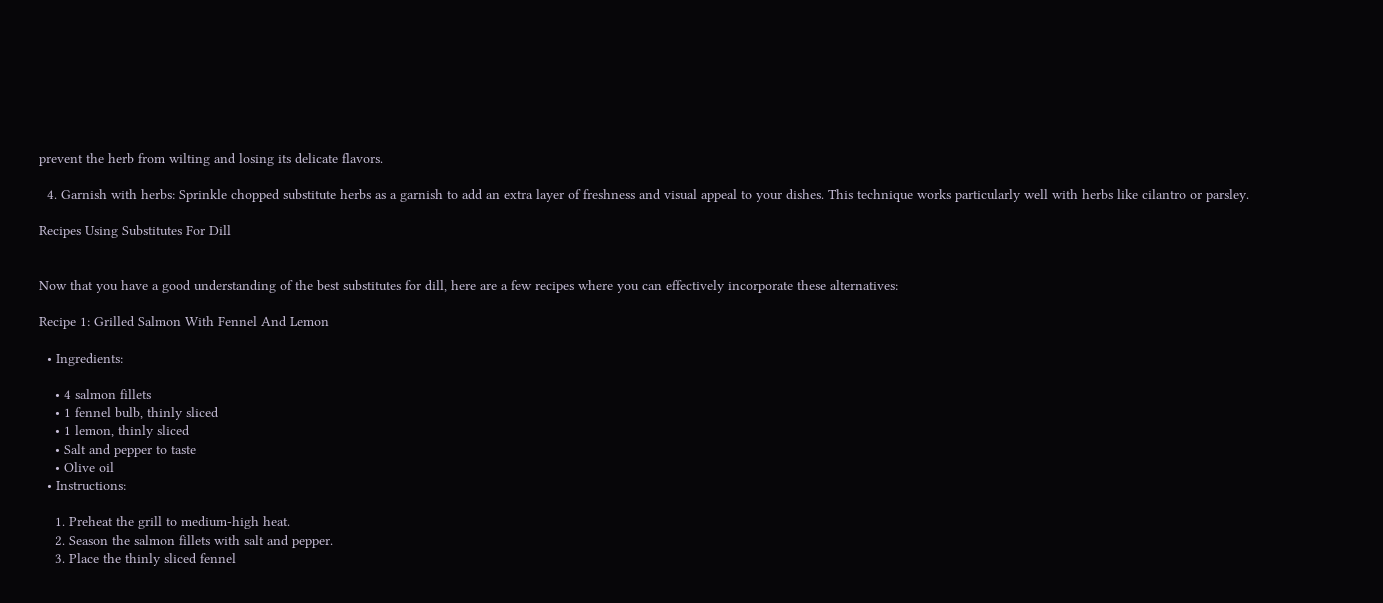prevent the herb from wilting and losing its delicate flavors.

  4. Garnish with herbs: Sprinkle chopped substitute herbs as a garnish to add an extra layer of freshness and visual appeal to your dishes. This technique works particularly well with herbs like cilantro or parsley.

Recipes Using Substitutes For Dill


Now that you have a good understanding of the best substitutes for dill, here are a few recipes where you can effectively incorporate these alternatives:

Recipe 1: Grilled Salmon With Fennel And Lemon

  • Ingredients:

    • 4 salmon fillets
    • 1 fennel bulb, thinly sliced
    • 1 lemon, thinly sliced
    • Salt and pepper to taste
    • Olive oil
  • Instructions:

    1. Preheat the grill to medium-high heat.
    2. Season the salmon fillets with salt and pepper.
    3. Place the thinly sliced fennel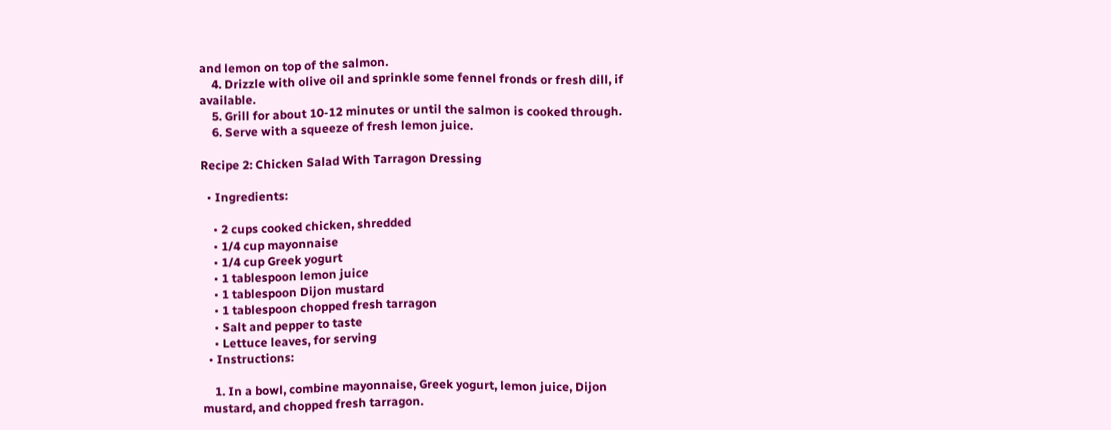and lemon on top of the salmon.
    4. Drizzle with olive oil and sprinkle some fennel fronds or fresh dill, if available.
    5. Grill for about 10-12 minutes or until the salmon is cooked through.
    6. Serve with a squeeze of fresh lemon juice.

Recipe 2: Chicken Salad With Tarragon Dressing

  • Ingredients:

    • 2 cups cooked chicken, shredded
    • 1/4 cup mayonnaise
    • 1/4 cup Greek yogurt
    • 1 tablespoon lemon juice
    • 1 tablespoon Dijon mustard
    • 1 tablespoon chopped fresh tarragon
    • Salt and pepper to taste
    • Lettuce leaves, for serving
  • Instructions:

    1. In a bowl, combine mayonnaise, Greek yogurt, lemon juice, Dijon mustard, and chopped fresh tarragon.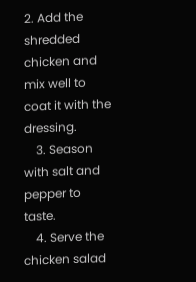2. Add the shredded chicken and mix well to coat it with the dressing.
    3. Season with salt and pepper to taste.
    4. Serve the chicken salad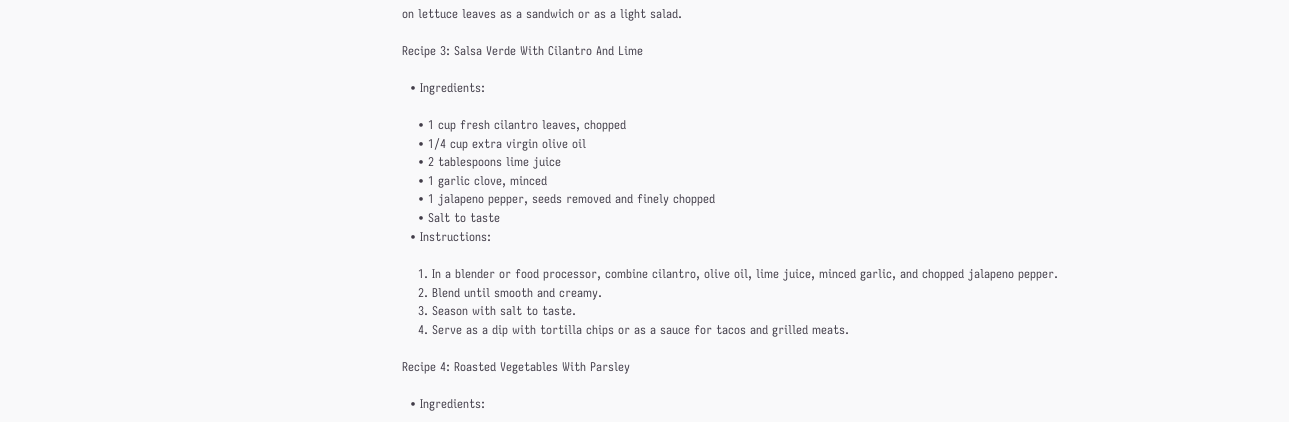on lettuce leaves as a sandwich or as a light salad.

Recipe 3: Salsa Verde With Cilantro And Lime

  • Ingredients:

    • 1 cup fresh cilantro leaves, chopped
    • 1/4 cup extra virgin olive oil
    • 2 tablespoons lime juice
    • 1 garlic clove, minced
    • 1 jalapeno pepper, seeds removed and finely chopped
    • Salt to taste
  • Instructions:

    1. In a blender or food processor, combine cilantro, olive oil, lime juice, minced garlic, and chopped jalapeno pepper.
    2. Blend until smooth and creamy.
    3. Season with salt to taste.
    4. Serve as a dip with tortilla chips or as a sauce for tacos and grilled meats.

Recipe 4: Roasted Vegetables With Parsley

  • Ingredients: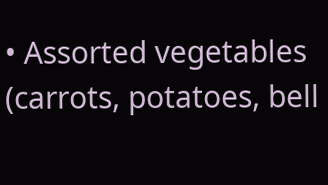• Assorted vegetables (carrots, potatoes, bell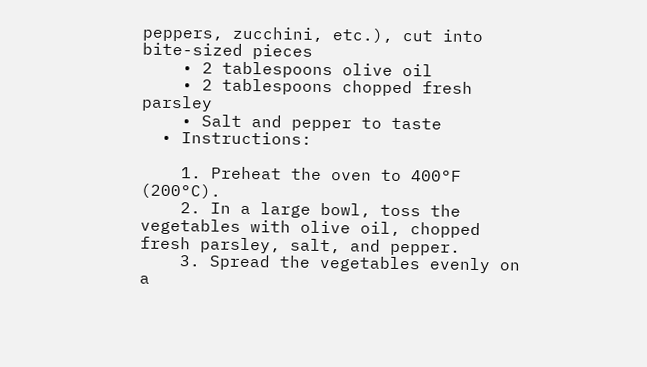peppers, zucchini, etc.), cut into bite-sized pieces
    • 2 tablespoons olive oil
    • 2 tablespoons chopped fresh parsley
    • Salt and pepper to taste
  • Instructions:

    1. Preheat the oven to 400°F (200°C).
    2. In a large bowl, toss the vegetables with olive oil, chopped fresh parsley, salt, and pepper.
    3. Spread the vegetables evenly on a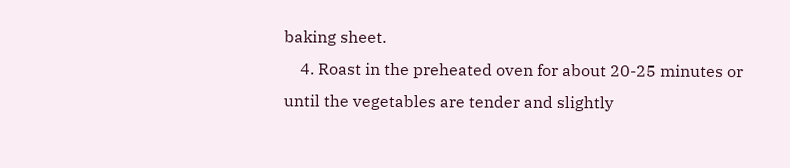baking sheet.
    4. Roast in the preheated oven for about 20-25 minutes or until the vegetables are tender and slightly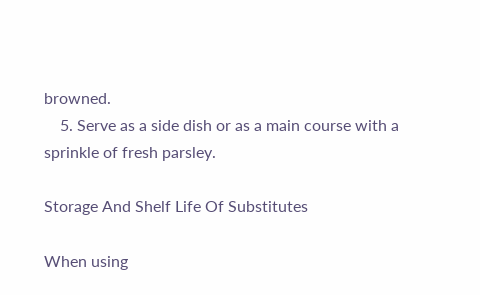browned.
    5. Serve as a side dish or as a main course with a sprinkle of fresh parsley.

Storage And Shelf Life Of Substitutes

When using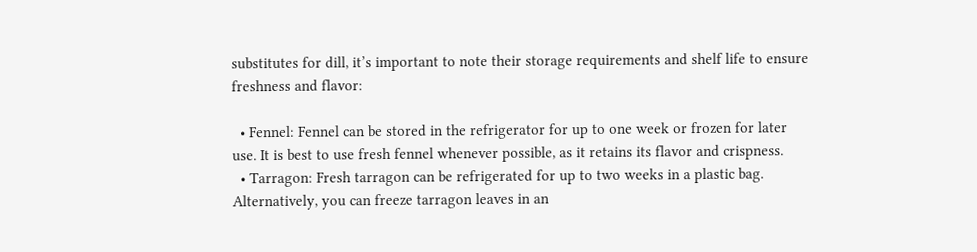substitutes for dill, it’s important to note their storage requirements and shelf life to ensure freshness and flavor:

  • Fennel: Fennel can be stored in the refrigerator for up to one week or frozen for later use. It is best to use fresh fennel whenever possible, as it retains its flavor and crispness.
  • Tarragon: Fresh tarragon can be refrigerated for up to two weeks in a plastic bag. Alternatively, you can freeze tarragon leaves in an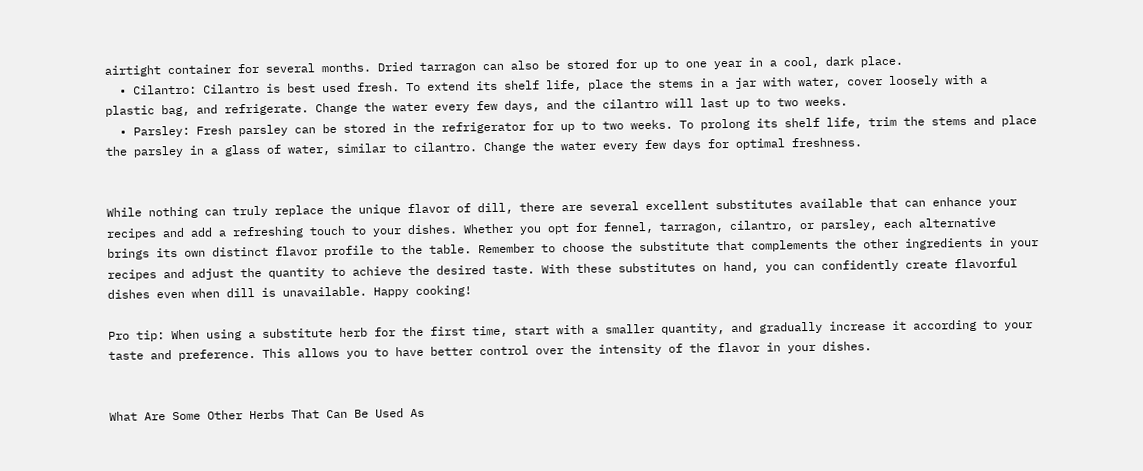airtight container for several months. Dried tarragon can also be stored for up to one year in a cool, dark place.
  • Cilantro: Cilantro is best used fresh. To extend its shelf life, place the stems in a jar with water, cover loosely with a plastic bag, and refrigerate. Change the water every few days, and the cilantro will last up to two weeks.
  • Parsley: Fresh parsley can be stored in the refrigerator for up to two weeks. To prolong its shelf life, trim the stems and place the parsley in a glass of water, similar to cilantro. Change the water every few days for optimal freshness.


While nothing can truly replace the unique flavor of dill, there are several excellent substitutes available that can enhance your recipes and add a refreshing touch to your dishes. Whether you opt for fennel, tarragon, cilantro, or parsley, each alternative brings its own distinct flavor profile to the table. Remember to choose the substitute that complements the other ingredients in your recipes and adjust the quantity to achieve the desired taste. With these substitutes on hand, you can confidently create flavorful dishes even when dill is unavailable. Happy cooking!

Pro tip: When using a substitute herb for the first time, start with a smaller quantity, and gradually increase it according to your taste and preference. This allows you to have better control over the intensity of the flavor in your dishes.


What Are Some Other Herbs That Can Be Used As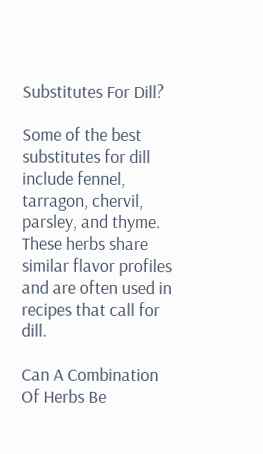Substitutes For Dill?

Some of the best substitutes for dill include fennel, tarragon, chervil, parsley, and thyme. These herbs share similar flavor profiles and are often used in recipes that call for dill.

Can A Combination Of Herbs Be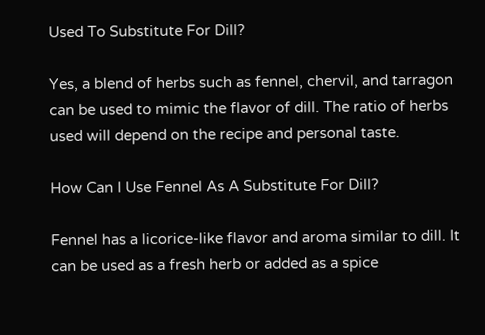Used To Substitute For Dill?

Yes, a blend of herbs such as fennel, chervil, and tarragon can be used to mimic the flavor of dill. The ratio of herbs used will depend on the recipe and personal taste.

How Can I Use Fennel As A Substitute For Dill?

Fennel has a licorice-like flavor and aroma similar to dill. It can be used as a fresh herb or added as a spice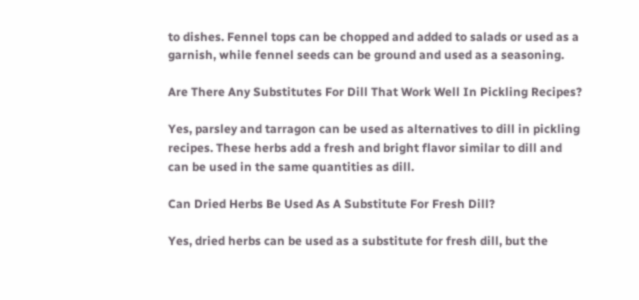to dishes. Fennel tops can be chopped and added to salads or used as a garnish, while fennel seeds can be ground and used as a seasoning.

Are There Any Substitutes For Dill That Work Well In Pickling Recipes?

Yes, parsley and tarragon can be used as alternatives to dill in pickling recipes. These herbs add a fresh and bright flavor similar to dill and can be used in the same quantities as dill.

Can Dried Herbs Be Used As A Substitute For Fresh Dill?

Yes, dried herbs can be used as a substitute for fresh dill, but the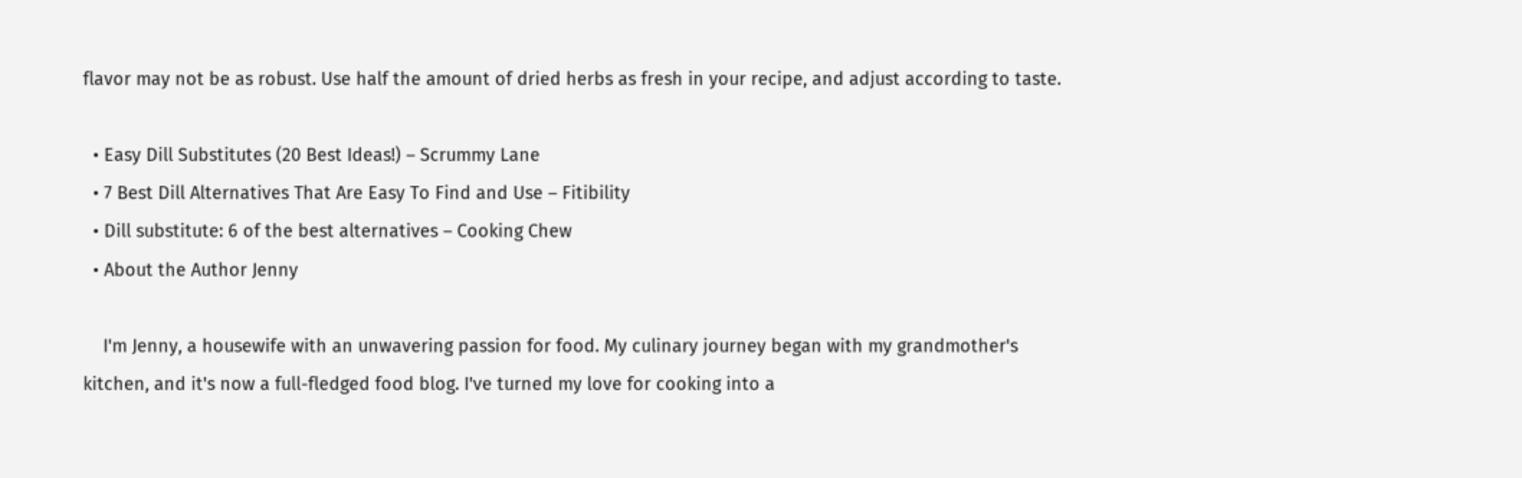flavor may not be as robust. Use half the amount of dried herbs as fresh in your recipe, and adjust according to taste.

  • Easy Dill Substitutes (20 Best Ideas!) – Scrummy Lane
  • 7 Best Dill Alternatives That Are Easy To Find and Use – Fitibility
  • Dill substitute: 6 of the best alternatives – Cooking Chew
  • About the Author Jenny

    I'm Jenny, a housewife with an unwavering passion for food. My culinary journey began with my grandmother's kitchen, and it's now a full-fledged food blog. I've turned my love for cooking into a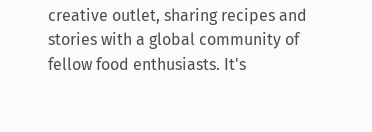creative outlet, sharing recipes and stories with a global community of fellow food enthusiasts. It's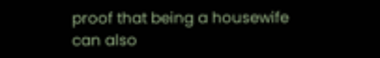proof that being a housewife can also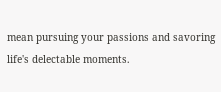mean pursuing your passions and savoring life's delectable moments.